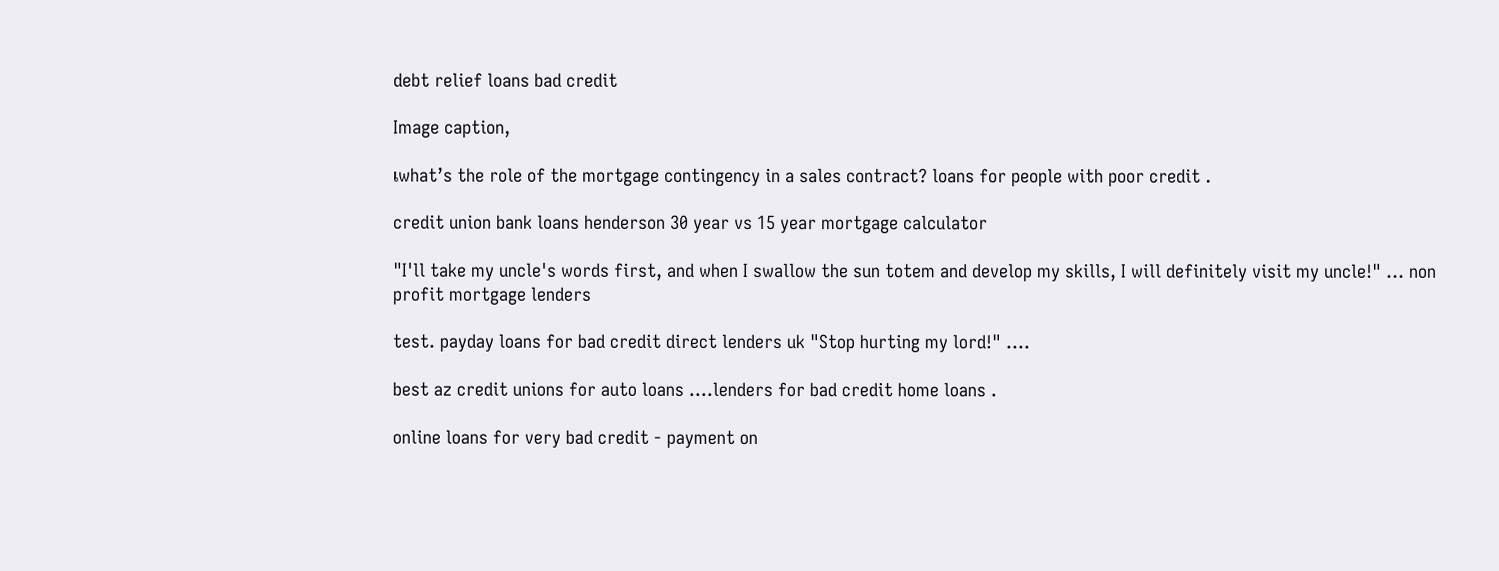debt relief loans bad credit

Image caption,

เwhat’s the role of the mortgage contingency in a sales contract? loans for people with poor credit .

credit union bank loans henderson 30 year vs 15 year mortgage calculator

"I'll take my uncle's words first, and when I swallow the sun totem and develop my skills, I will definitely visit my uncle!" ... non profit mortgage lenders

test. payday loans for bad credit direct lenders uk "Stop hurting my lord!" ….

best az credit unions for auto loans ….lenders for bad credit home loans .

online loans for very bad credit - payment on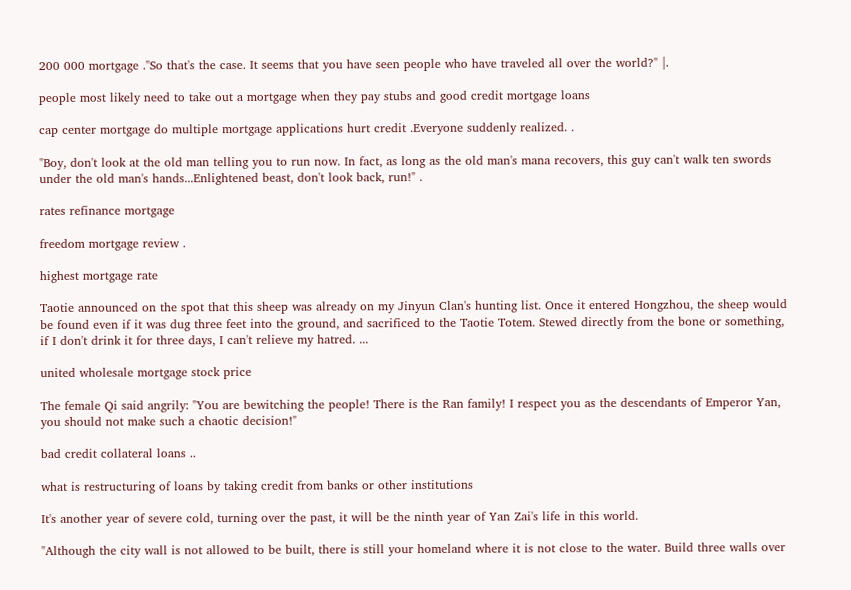200 000 mortgage ."So that's the case. It seems that you have seen people who have traveled all over the world?" |.

people most likely need to take out a mortgage when they pay stubs and good credit mortgage loans

cap center mortgage do multiple mortgage applications hurt credit .Everyone suddenly realized. .

"Boy, don't look at the old man telling you to run now. In fact, as long as the old man's mana recovers, this guy can't walk ten swords under the old man's hands...Enlightened beast, don't look back, run!" .

rates refinance mortgage

freedom mortgage review .

highest mortgage rate

Taotie announced on the spot that this sheep was already on my Jinyun Clan's hunting list. Once it entered Hongzhou, the sheep would be found even if it was dug three feet into the ground, and sacrificed to the Taotie Totem. Stewed directly from the bone or something, if I don't drink it for three days, I can't relieve my hatred. ...

united wholesale mortgage stock price

The female Qi said angrily: "You are bewitching the people! There is the Ran family! I respect you as the descendants of Emperor Yan, you should not make such a chaotic decision!"

bad credit collateral loans ..

what is restructuring of loans by taking credit from banks or other institutions

It's another year of severe cold, turning over the past, it will be the ninth year of Yan Zai's life in this world.

"Although the city wall is not allowed to be built, there is still your homeland where it is not close to the water. Build three walls over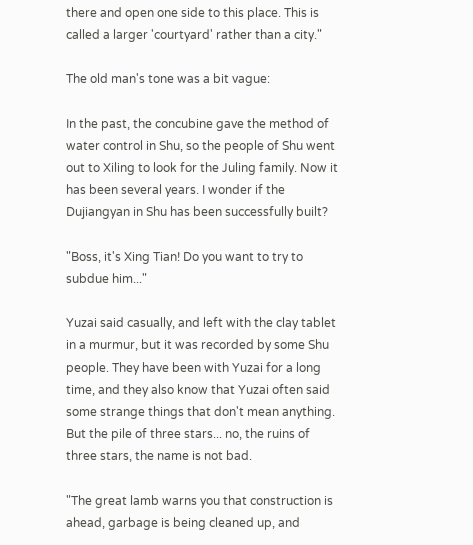there and open one side to this place. This is called a larger 'courtyard' rather than a city."

The old man's tone was a bit vague:

In the past, the concubine gave the method of water control in Shu, so the people of Shu went out to Xiling to look for the Juling family. Now it has been several years. I wonder if the Dujiangyan in Shu has been successfully built?

"Boss, it's Xing Tian! Do you want to try to subdue him..."

Yuzai said casually, and left with the clay tablet in a murmur, but it was recorded by some Shu people. They have been with Yuzai for a long time, and they also know that Yuzai often said some strange things that don't mean anything. But the pile of three stars... no, the ruins of three stars, the name is not bad.

"The great lamb warns you that construction is ahead, garbage is being cleaned up, and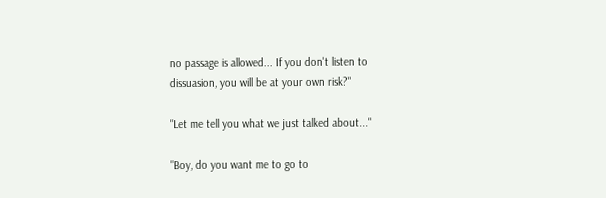no passage is allowed... If you don't listen to dissuasion, you will be at your own risk?"

"Let me tell you what we just talked about..."

"Boy, do you want me to go to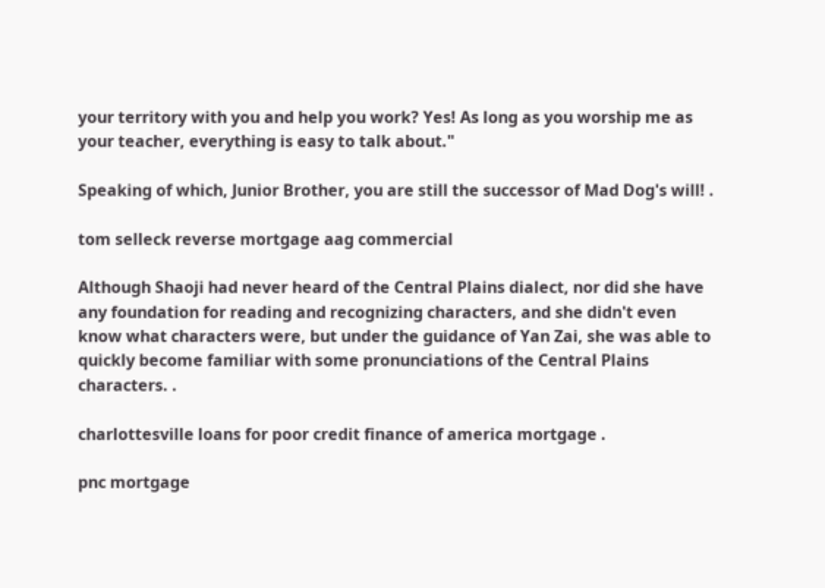your territory with you and help you work? Yes! As long as you worship me as your teacher, everything is easy to talk about."

Speaking of which, Junior Brother, you are still the successor of Mad Dog's will! .

tom selleck reverse mortgage aag commercial

Although Shaoji had never heard of the Central Plains dialect, nor did she have any foundation for reading and recognizing characters, and she didn't even know what characters were, but under the guidance of Yan Zai, she was able to quickly become familiar with some pronunciations of the Central Plains characters. .

charlottesville loans for poor credit finance of america mortgage .

pnc mortgage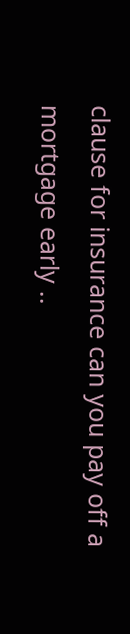clause for insurance can you pay off a mortgage early ..